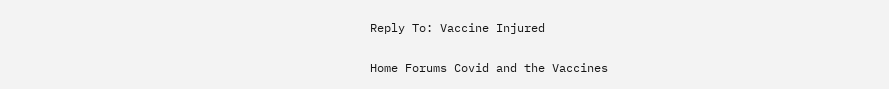Reply To: Vaccine Injured

Home Forums Covid and the Vaccines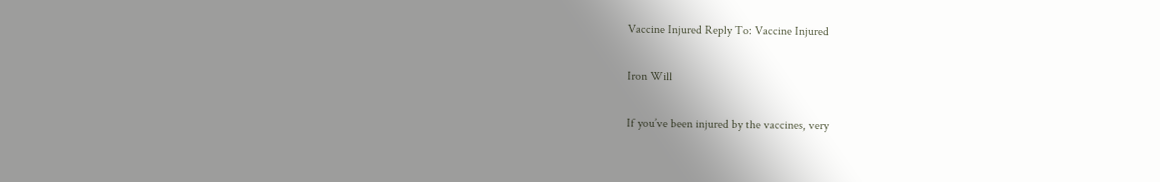Vaccine Injured Reply To: Vaccine Injured

Iron Will

If you’ve been injured by the vaccines, very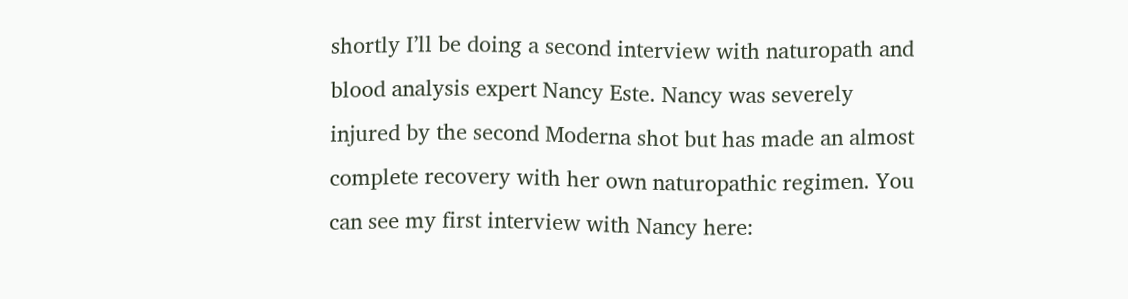shortly I’ll be doing a second interview with naturopath and blood analysis expert Nancy Este. Nancy was severely injured by the second Moderna shot but has made an almost complete recovery with her own naturopathic regimen. You can see my first interview with Nancy here: